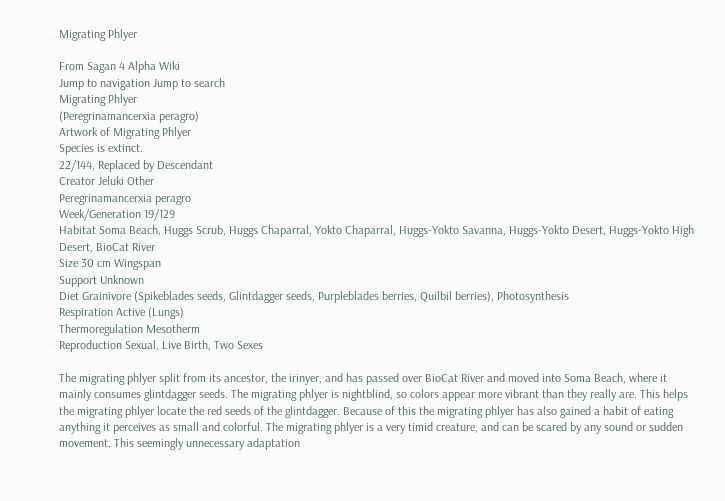Migrating Phlyer

From Sagan 4 Alpha Wiki
Jump to navigation Jump to search
Migrating Phlyer
(Peregrinamancerxia peragro)
Artwork of Migrating Phlyer
Species is extinct.
22/144, Replaced by Descendant
Creator Jeluki Other
Peregrinamancerxia peragro
Week/Generation 19/129
Habitat Soma Beach, Huggs Scrub, Huggs Chaparral, Yokto Chaparral, Huggs-Yokto Savanna, Huggs-Yokto Desert, Huggs-Yokto High Desert, BioCat River
Size 30 cm Wingspan
Support Unknown
Diet Grainivore (Spikeblades seeds, Glintdagger seeds, Purpleblades berries, Quilbil berries), Photosynthesis
Respiration Active (Lungs)
Thermoregulation Mesotherm
Reproduction Sexual, Live Birth, Two Sexes

The migrating phlyer split from its ancestor, the irinyer, and has passed over BioCat River and moved into Soma Beach, where it mainly consumes glintdagger seeds. The migrating phlyer is nightblind, so colors appear more vibrant than they really are. This helps the migrating phlyer locate the red seeds of the glintdagger. Because of this the migrating phlyer has also gained a habit of eating anything it perceives as small and colorful. The migrating phlyer is a very timid creature, and can be scared by any sound or sudden movement. This seemingly unnecessary adaptation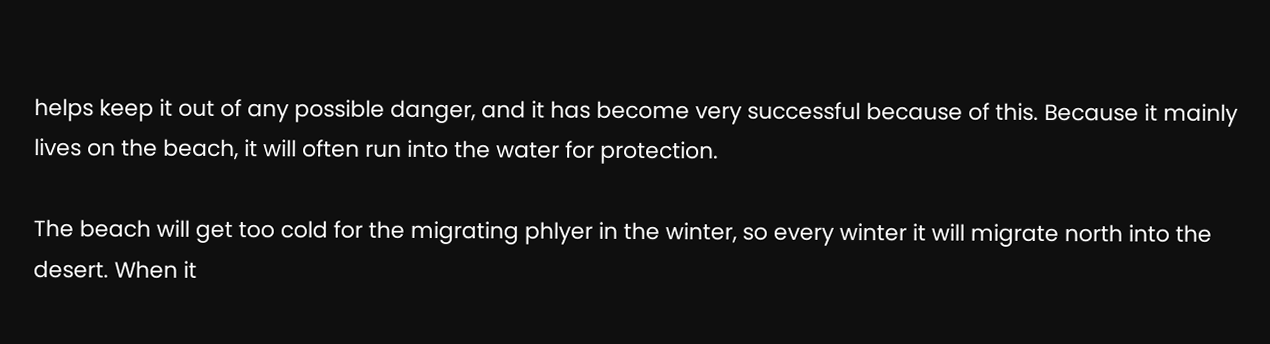helps keep it out of any possible danger, and it has become very successful because of this. Because it mainly lives on the beach, it will often run into the water for protection.

The beach will get too cold for the migrating phlyer in the winter, so every winter it will migrate north into the desert. When it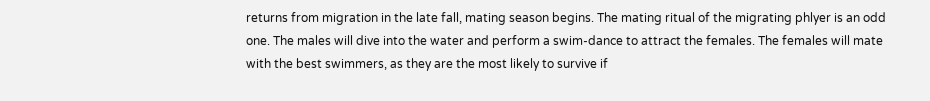returns from migration in the late fall, mating season begins. The mating ritual of the migrating phlyer is an odd one. The males will dive into the water and perform a swim-dance to attract the females. The females will mate with the best swimmers, as they are the most likely to survive if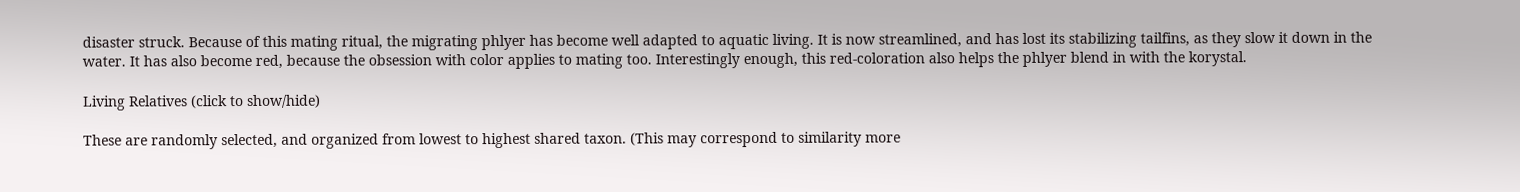disaster struck. Because of this mating ritual, the migrating phlyer has become well adapted to aquatic living. It is now streamlined, and has lost its stabilizing tailfins, as they slow it down in the water. It has also become red, because the obsession with color applies to mating too. Interestingly enough, this red-coloration also helps the phlyer blend in with the korystal.

Living Relatives (click to show/hide)

These are randomly selected, and organized from lowest to highest shared taxon. (This may correspond to similarity more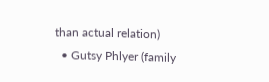than actual relation)
  • Gutsy Phlyer (family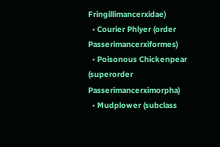Fringillimancerxidae)
  • Courier Phlyer (order Passerimancerxiformes)
  • Poisonous Chickenpear (superorder Passerimancerximorpha)
  • Mudplower (subclass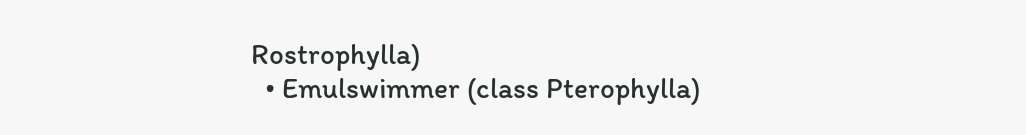Rostrophylla)
  • Emulswimmer (class Pterophylla)